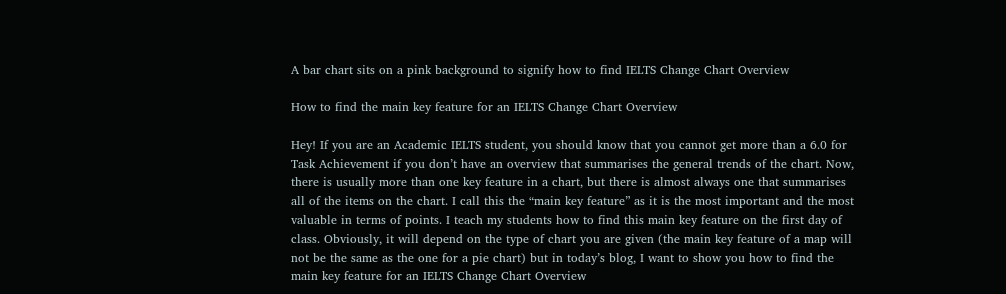A bar chart sits on a pink background to signify how to find IELTS Change Chart Overview

How to find the main key feature for an IELTS Change Chart Overview

Hey! If you are an Academic IELTS student, you should know that you cannot get more than a 6.0 for Task Achievement if you don’t have an overview that summarises the general trends of the chart. Now, there is usually more than one key feature in a chart, but there is almost always one that summarises all of the items on the chart. I call this the “main key feature” as it is the most important and the most valuable in terms of points. I teach my students how to find this main key feature on the first day of class. Obviously, it will depend on the type of chart you are given (the main key feature of a map will not be the same as the one for a pie chart) but in today’s blog, I want to show you how to find the main key feature for an IELTS Change Chart Overview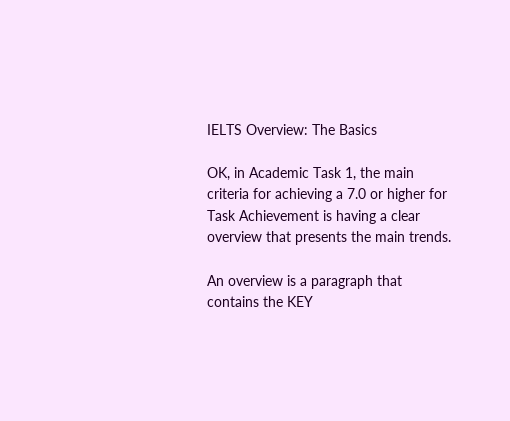IELTS Overview: The Basics

OK, in Academic Task 1, the main criteria for achieving a 7.0 or higher for Task Achievement is having a clear overview that presents the main trends.

An overview is a paragraph that contains the KEY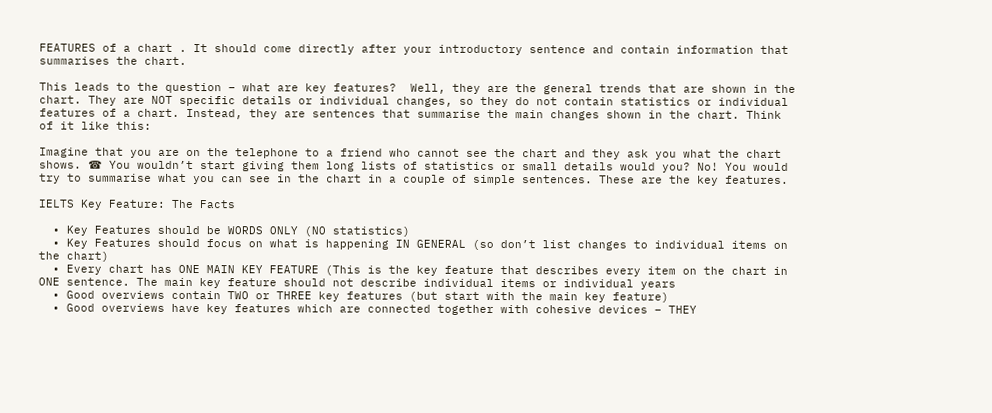FEATURES of a chart . It should come directly after your introductory sentence and contain information that summarises the chart.

This leads to the question – what are key features?  Well, they are the general trends that are shown in the chart. They are NOT specific details or individual changes, so they do not contain statistics or individual features of a chart. Instead, they are sentences that summarise the main changes shown in the chart. Think of it like this:

Imagine that you are on the telephone to a friend who cannot see the chart and they ask you what the chart shows. ☎ You wouldn’t start giving them long lists of statistics or small details would you? No! You would try to summarise what you can see in the chart in a couple of simple sentences. These are the key features.

IELTS Key Feature: The Facts

  • Key Features should be WORDS ONLY (NO statistics)
  • Key Features should focus on what is happening IN GENERAL (so don’t list changes to individual items on the chart)
  • Every chart has ONE MAIN KEY FEATURE (This is the key feature that describes every item on the chart in ONE sentence. The main key feature should not describe individual items or individual years
  • Good overviews contain TWO or THREE key features (but start with the main key feature)
  • Good overviews have key features which are connected together with cohesive devices – THEY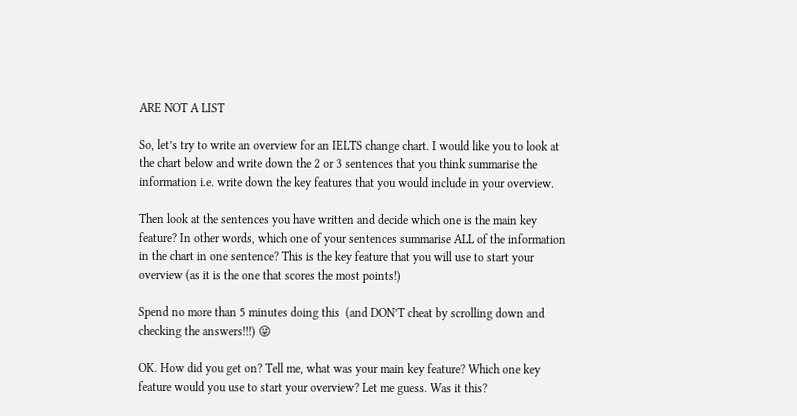ARE NOT A LIST

So, let’s try to write an overview for an IELTS change chart. I would like you to look at the chart below and write down the 2 or 3 sentences that you think summarise the information i.e. write down the key features that you would include in your overview.

Then look at the sentences you have written and decide which one is the main key feature? In other words, which one of your sentences summarise ALL of the information in the chart in one sentence? This is the key feature that you will use to start your overview (as it is the one that scores the most points!)

Spend no more than 5 minutes doing this  (and DON’T cheat by scrolling down and checking the answers!!!) 😜

OK. How did you get on? Tell me, what was your main key feature? Which one key feature would you use to start your overview? Let me guess. Was it this?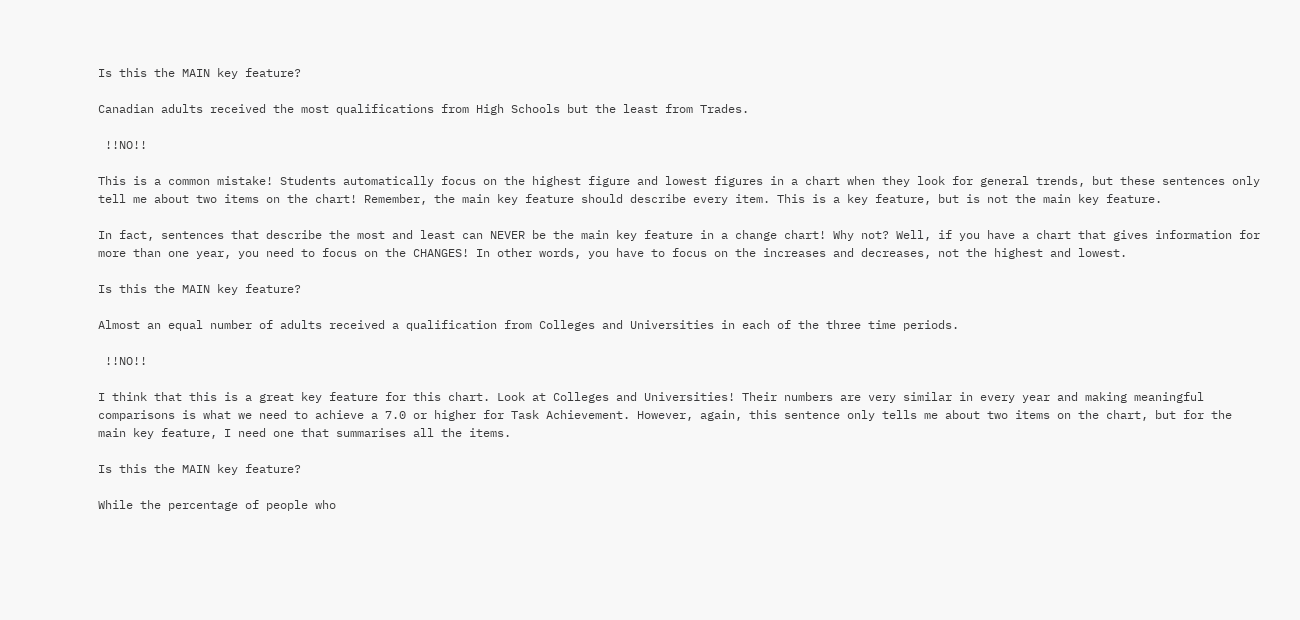Is this the MAIN key feature?

Canadian adults received the most qualifications from High Schools but the least from Trades.

 !!NO!!

This is a common mistake! Students automatically focus on the highest figure and lowest figures in a chart when they look for general trends, but these sentences only tell me about two items on the chart! Remember, the main key feature should describe every item. This is a key feature, but is not the main key feature.

In fact, sentences that describe the most and least can NEVER be the main key feature in a change chart! Why not? Well, if you have a chart that gives information for more than one year, you need to focus on the CHANGES! In other words, you have to focus on the increases and decreases, not the highest and lowest.

Is this the MAIN key feature?

Almost an equal number of adults received a qualification from Colleges and Universities in each of the three time periods.

 !!NO!!

I think that this is a great key feature for this chart. Look at Colleges and Universities! Their numbers are very similar in every year and making meaningful comparisons is what we need to achieve a 7.0 or higher for Task Achievement. However, again, this sentence only tells me about two items on the chart, but for the main key feature, I need one that summarises all the items.

Is this the MAIN key feature?

While the percentage of people who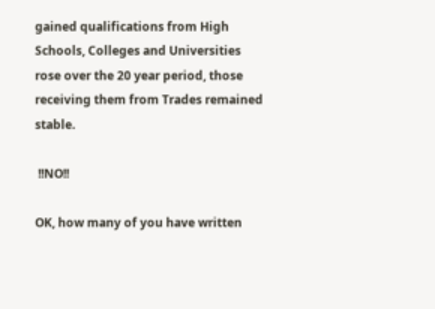gained qualifications from High Schools, Colleges and Universities rose over the 20 year period, those receiving them from Trades remained stable.

 !!NO!!

OK, how many of you have written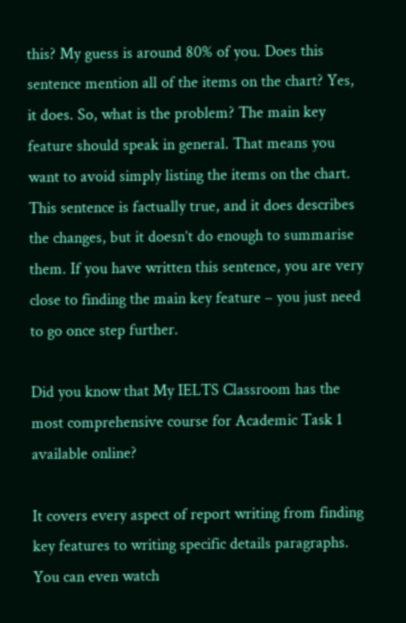this? My guess is around 80% of you. Does this sentence mention all of the items on the chart? Yes, it does. So, what is the problem? The main key feature should speak in general. That means you want to avoid simply listing the items on the chart. This sentence is factually true, and it does describes the changes, but it doesn’t do enough to summarise them. If you have written this sentence, you are very close to finding the main key feature – you just need to go once step further.

Did you know that My IELTS Classroom has the most comprehensive course for Academic Task 1 available online?

It covers every aspect of report writing from finding key features to writing specific details paragraphs. You can even watch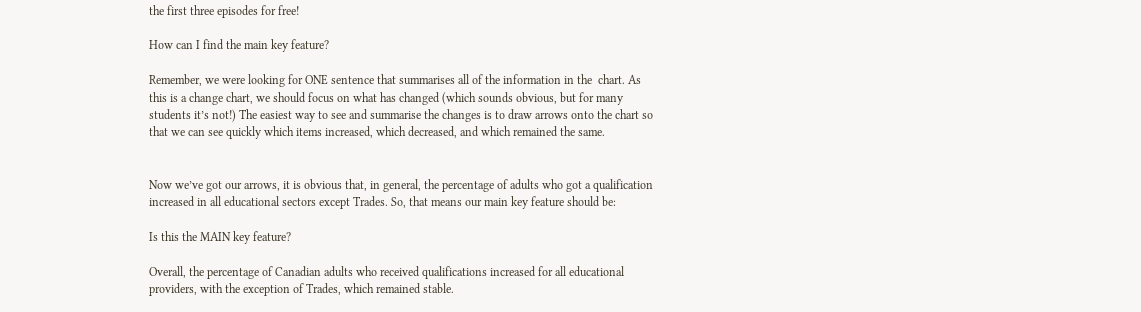the first three episodes for free!

How can I find the main key feature?

Remember, we were looking for ONE sentence that summarises all of the information in the  chart. As this is a change chart, we should focus on what has changed (which sounds obvious, but for many students it’s not!) The easiest way to see and summarise the changes is to draw arrows onto the chart so that we can see quickly which items increased, which decreased, and which remained the same.


Now we’ve got our arrows, it is obvious that, in general, the percentage of adults who got a qualification increased in all educational sectors except Trades. So, that means our main key feature should be:

Is this the MAIN key feature?

Overall, the percentage of Canadian adults who received qualifications increased for all educational providers, with the exception of Trades, which remained stable.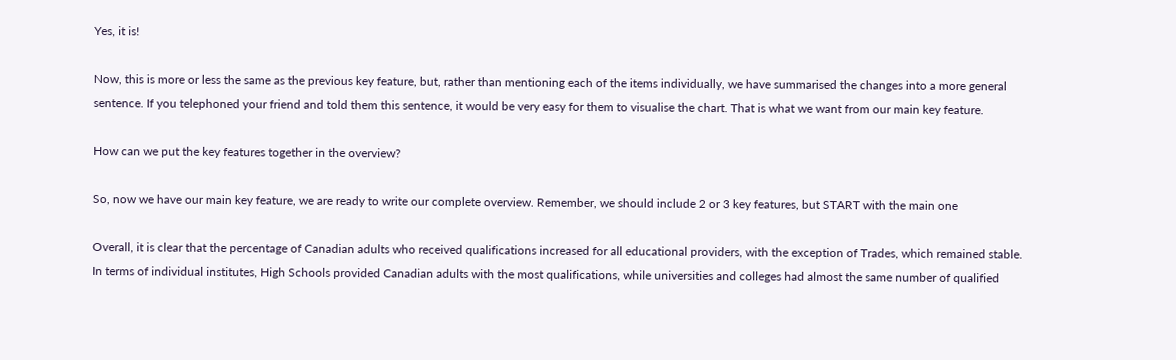Yes, it is!

Now, this is more or less the same as the previous key feature, but, rather than mentioning each of the items individually, we have summarised the changes into a more general sentence. If you telephoned your friend and told them this sentence, it would be very easy for them to visualise the chart. That is what we want from our main key feature.

How can we put the key features together in the overview?

So, now we have our main key feature, we are ready to write our complete overview. Remember, we should include 2 or 3 key features, but START with the main one

Overall, it is clear that the percentage of Canadian adults who received qualifications increased for all educational providers, with the exception of Trades, which remained stable.  In terms of individual institutes, High Schools provided Canadian adults with the most qualifications, while universities and colleges had almost the same number of qualified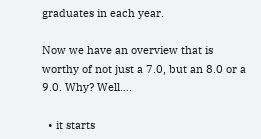graduates in each year.

Now we have an overview that is worthy of not just a 7.0, but an 8.0 or a 9.0. Why? Well….

  • it starts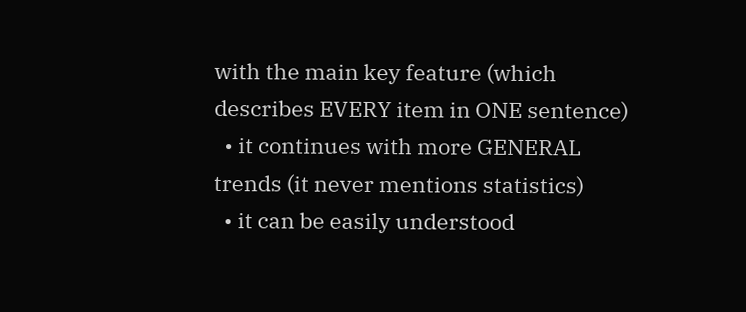with the main key feature (which describes EVERY item in ONE sentence)
  • it continues with more GENERAL trends (it never mentions statistics)
  • it can be easily understood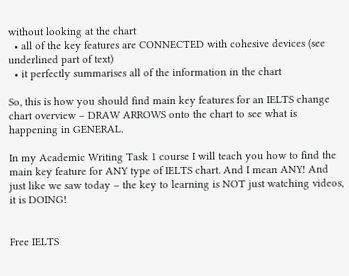without looking at the chart
  • all of the key features are CONNECTED with cohesive devices (see underlined part of text)
  • it perfectly summarises all of the information in the chart

So, this is how you should find main key features for an IELTS change chart overview – DRAW ARROWS onto the chart to see what is happening in GENERAL.

In my Academic Writing Task 1 course I will teach you how to find the main key feature for ANY type of IELTS chart. And I mean ANY! And just like we saw today – the key to learning is NOT just watching videos, it is DOING!


Free IELTS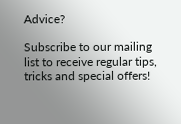Advice?

Subscribe to our mailing list to receive regular tips, tricks and special offers!